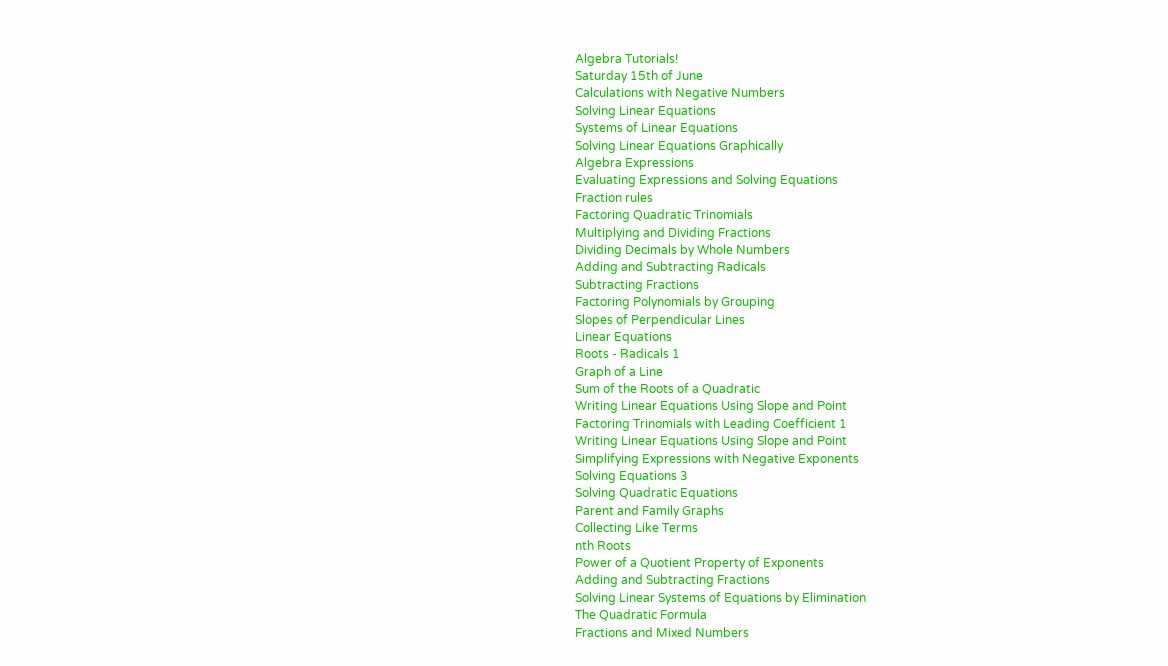Algebra Tutorials!
Saturday 15th of June
Calculations with Negative Numbers
Solving Linear Equations
Systems of Linear Equations
Solving Linear Equations Graphically
Algebra Expressions
Evaluating Expressions and Solving Equations
Fraction rules
Factoring Quadratic Trinomials
Multiplying and Dividing Fractions
Dividing Decimals by Whole Numbers
Adding and Subtracting Radicals
Subtracting Fractions
Factoring Polynomials by Grouping
Slopes of Perpendicular Lines
Linear Equations
Roots - Radicals 1
Graph of a Line
Sum of the Roots of a Quadratic
Writing Linear Equations Using Slope and Point
Factoring Trinomials with Leading Coefficient 1
Writing Linear Equations Using Slope and Point
Simplifying Expressions with Negative Exponents
Solving Equations 3
Solving Quadratic Equations
Parent and Family Graphs
Collecting Like Terms
nth Roots
Power of a Quotient Property of Exponents
Adding and Subtracting Fractions
Solving Linear Systems of Equations by Elimination
The Quadratic Formula
Fractions and Mixed Numbers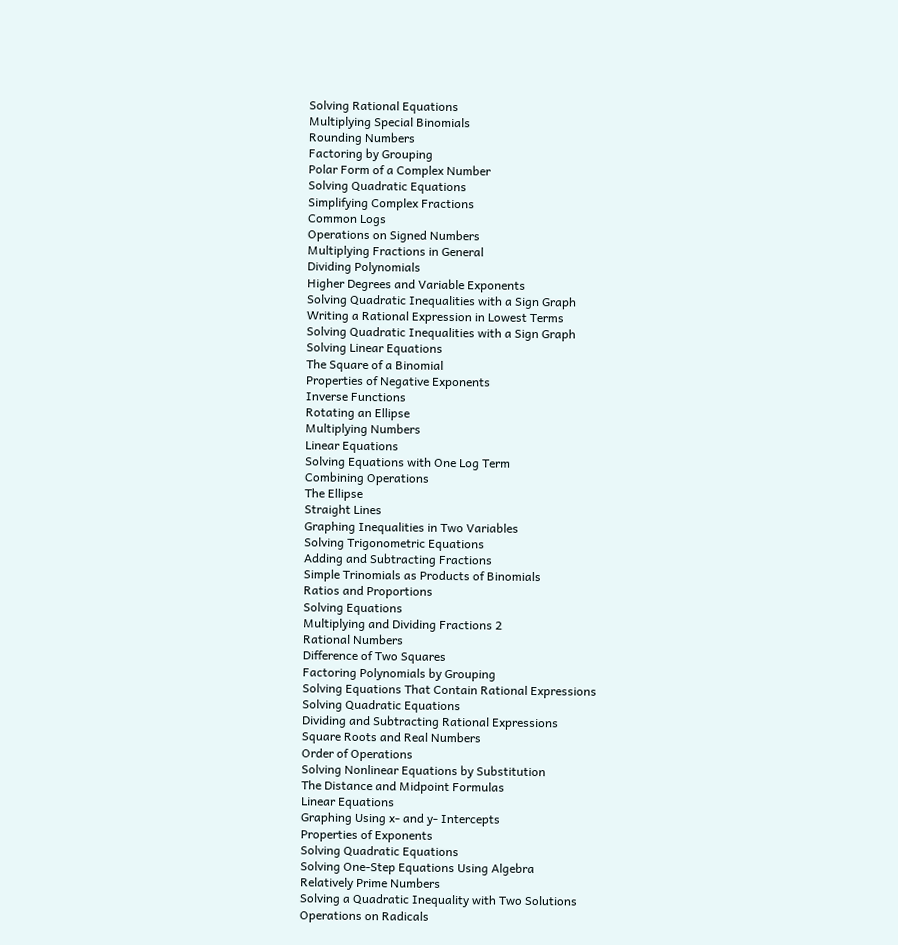Solving Rational Equations
Multiplying Special Binomials
Rounding Numbers
Factoring by Grouping
Polar Form of a Complex Number
Solving Quadratic Equations
Simplifying Complex Fractions
Common Logs
Operations on Signed Numbers
Multiplying Fractions in General
Dividing Polynomials
Higher Degrees and Variable Exponents
Solving Quadratic Inequalities with a Sign Graph
Writing a Rational Expression in Lowest Terms
Solving Quadratic Inequalities with a Sign Graph
Solving Linear Equations
The Square of a Binomial
Properties of Negative Exponents
Inverse Functions
Rotating an Ellipse
Multiplying Numbers
Linear Equations
Solving Equations with One Log Term
Combining Operations
The Ellipse
Straight Lines
Graphing Inequalities in Two Variables
Solving Trigonometric Equations
Adding and Subtracting Fractions
Simple Trinomials as Products of Binomials
Ratios and Proportions
Solving Equations
Multiplying and Dividing Fractions 2
Rational Numbers
Difference of Two Squares
Factoring Polynomials by Grouping
Solving Equations That Contain Rational Expressions
Solving Quadratic Equations
Dividing and Subtracting Rational Expressions
Square Roots and Real Numbers
Order of Operations
Solving Nonlinear Equations by Substitution
The Distance and Midpoint Formulas
Linear Equations
Graphing Using x- and y- Intercepts
Properties of Exponents
Solving Quadratic Equations
Solving One-Step Equations Using Algebra
Relatively Prime Numbers
Solving a Quadratic Inequality with Two Solutions
Operations on Radicals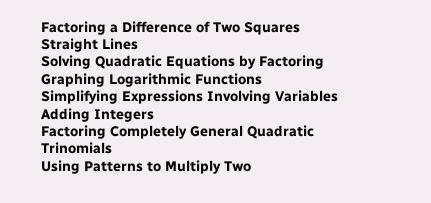Factoring a Difference of Two Squares
Straight Lines
Solving Quadratic Equations by Factoring
Graphing Logarithmic Functions
Simplifying Expressions Involving Variables
Adding Integers
Factoring Completely General Quadratic Trinomials
Using Patterns to Multiply Two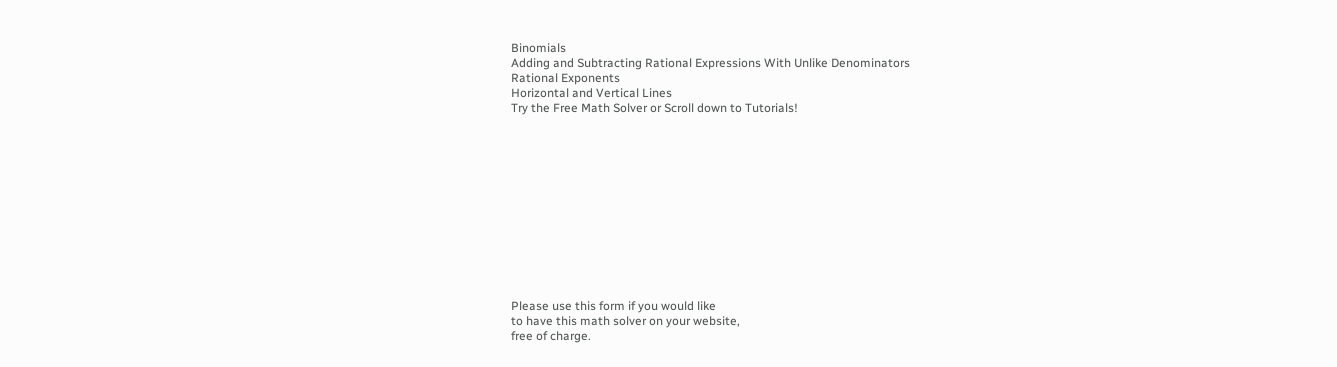Binomials
Adding and Subtracting Rational Expressions With Unlike Denominators
Rational Exponents
Horizontal and Vertical Lines
Try the Free Math Solver or Scroll down to Tutorials!












Please use this form if you would like
to have this math solver on your website,
free of charge.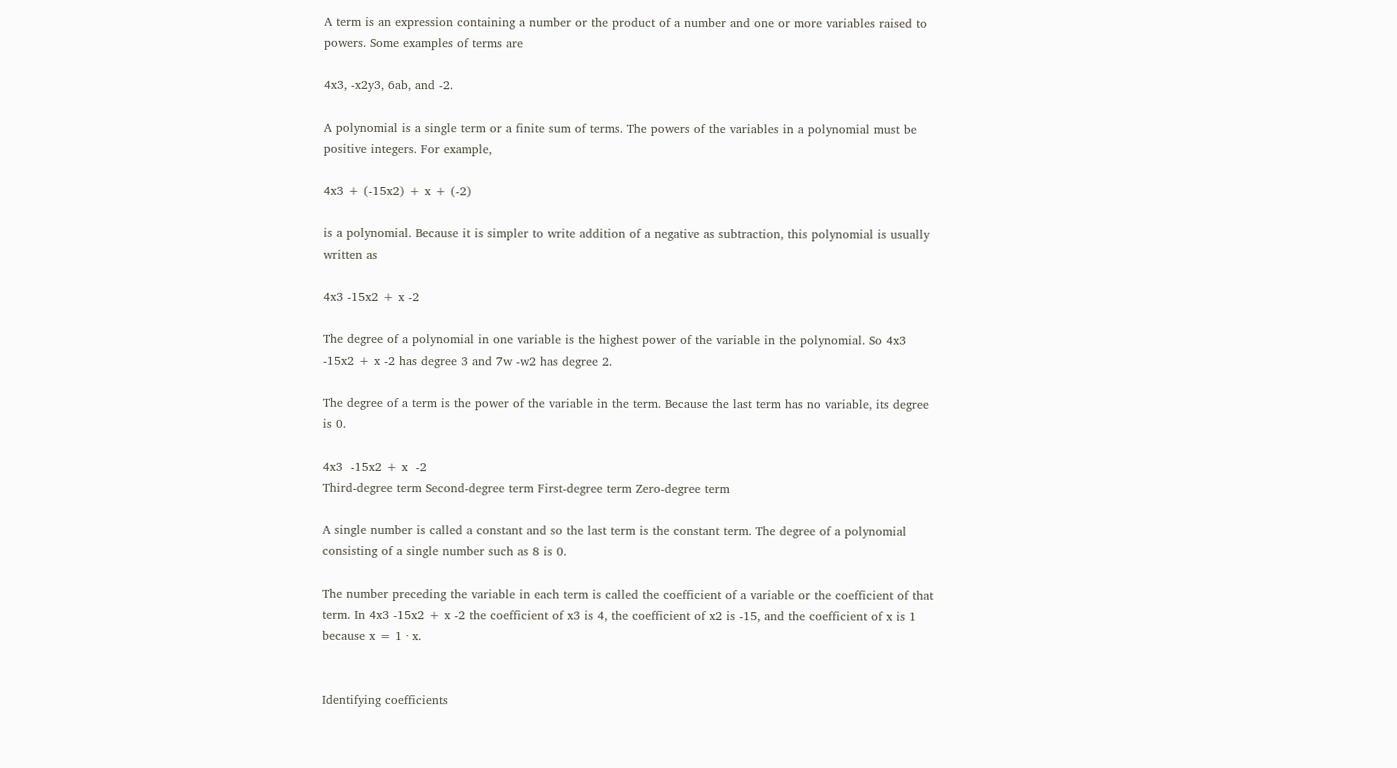A term is an expression containing a number or the product of a number and one or more variables raised to powers. Some examples of terms are

4x3, -x2y3, 6ab, and -2.

A polynomial is a single term or a finite sum of terms. The powers of the variables in a polynomial must be positive integers. For example,

4x3 + (-15x2) + x + (-2)

is a polynomial. Because it is simpler to write addition of a negative as subtraction, this polynomial is usually written as

4x3 -15x2 + x -2

The degree of a polynomial in one variable is the highest power of the variable in the polynomial. So 4x3 -15x2 + x -2 has degree 3 and 7w -w2 has degree 2.

The degree of a term is the power of the variable in the term. Because the last term has no variable, its degree is 0.

4x3  -15x2 + x  -2
Third-degree term Second-degree term First-degree term Zero-degree term

A single number is called a constant and so the last term is the constant term. The degree of a polynomial consisting of a single number such as 8 is 0.

The number preceding the variable in each term is called the coefficient of a variable or the coefficient of that term. In 4x3 -15x2 + x -2 the coefficient of x3 is 4, the coefficient of x2 is -15, and the coefficient of x is 1 because x = 1 · x.


Identifying coefficients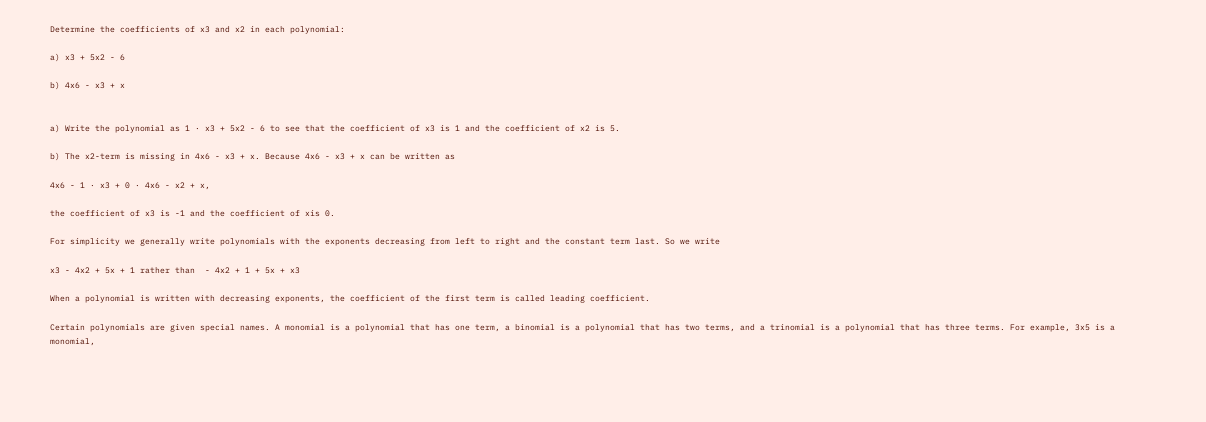Determine the coefficients of x3 and x2 in each polynomial:

a) x3 + 5x2 - 6

b) 4x6 - x3 + x


a) Write the polynomial as 1 · x3 + 5x2 - 6 to see that the coefficient of x3 is 1 and the coefficient of x2 is 5.

b) The x2-term is missing in 4x6 - x3 + x. Because 4x6 - x3 + x can be written as

4x6 - 1 · x3 + 0 · 4x6 - x2 + x,

the coefficient of x3 is -1 and the coefficient of xis 0.

For simplicity we generally write polynomials with the exponents decreasing from left to right and the constant term last. So we write

x3 - 4x2 + 5x + 1 rather than  - 4x2 + 1 + 5x + x3

When a polynomial is written with decreasing exponents, the coefficient of the first term is called leading coefficient.

Certain polynomials are given special names. A monomial is a polynomial that has one term, a binomial is a polynomial that has two terms, and a trinomial is a polynomial that has three terms. For example, 3x5 is a monomial,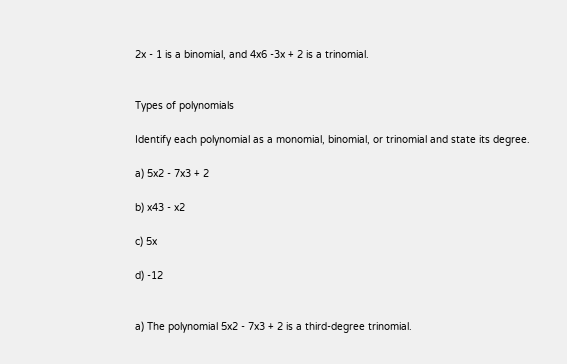2x - 1 is a binomial, and 4x6 -3x + 2 is a trinomial.


Types of polynomials

Identify each polynomial as a monomial, binomial, or trinomial and state its degree.

a) 5x2 - 7x3 + 2

b) x43 - x2

c) 5x

d) -12


a) The polynomial 5x2 - 7x3 + 2 is a third-degree trinomial.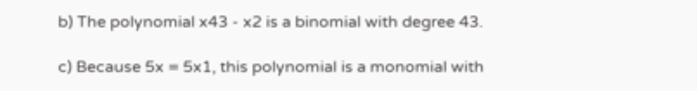b) The polynomial x43 - x2 is a binomial with degree 43.

c) Because 5x = 5x1, this polynomial is a monomial with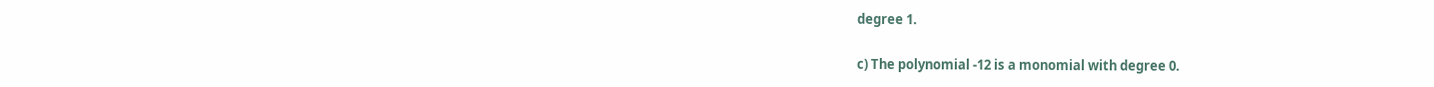degree 1.

c) The polynomial -12 is a monomial with degree 0.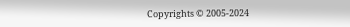Copyrights © 2005-2024